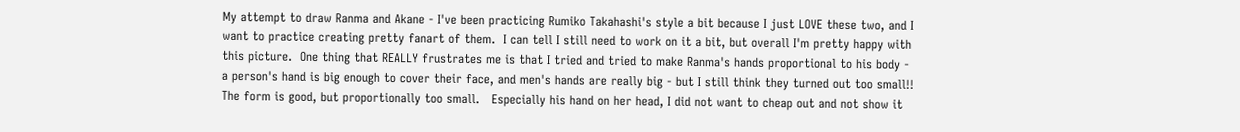My attempt to draw Ranma and Akane - I've been practicing Rumiko Takahashi's style a bit because I just LOVE these two, and I want to practice creating pretty fanart of them.  I can tell I still need to work on it a bit, but overall I'm pretty happy with this picture.  One thing that REALLY frustrates me is that I tried and tried to make Ranma's hands proportional to his body - a person's hand is big enough to cover their face, and men's hands are really big - but I still think they turned out too small!!  The form is good, but proportionally too small.   Especially his hand on her head, I did not want to cheap out and not show it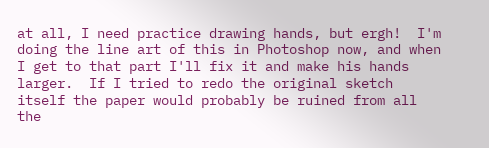at all, I need practice drawing hands, but ergh!  I'm doing the line art of this in Photoshop now, and when I get to that part I'll fix it and make his hands larger.  If I tried to redo the original sketch itself the paper would probably be ruined from all the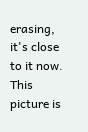erasing, it's close to it now.  This picture is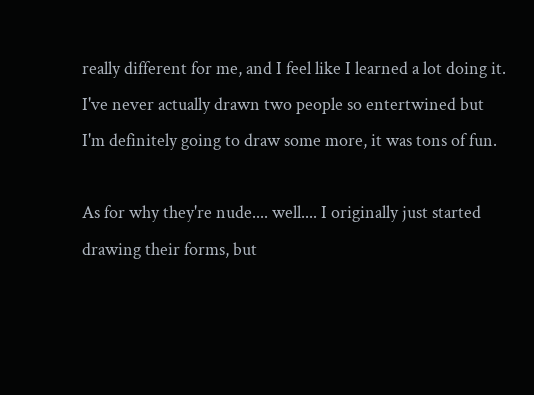really different for me, and I feel like I learned a lot doing it.  I've never actually drawn two people so entertwined but I'm definitely going to draw some more, it was tons of fun.

As for why they're nude.... well.... I originally just started drawing their forms, but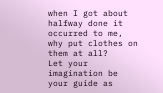when I got about halfway done it occurred to me, why put clothes on them at all?    Let your imagination be your guide as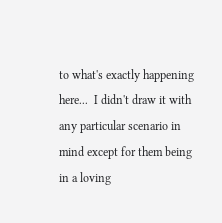to what's exactly happening here...  I didn't draw it with any particular scenario in mind except for them being in a loving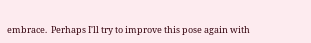embrace.  Perhaps I'll try to improve this pose again with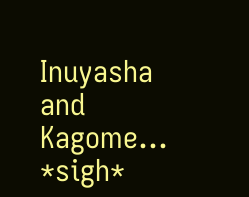Inuyasha and Kagome... *sigh*